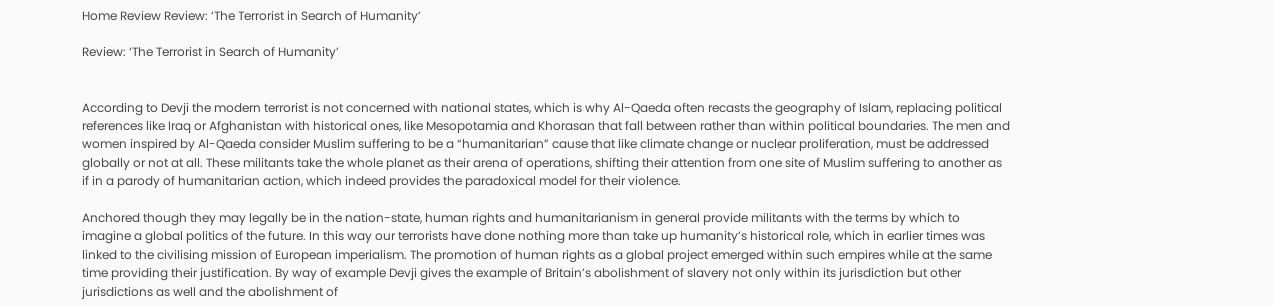Home Review Review: ‘The Terrorist in Search of Humanity’

Review: ‘The Terrorist in Search of Humanity’


According to Devji the modern terrorist is not concerned with national states, which is why Al-Qaeda often recasts the geography of Islam, replacing political references like Iraq or Afghanistan with historical ones, like Mesopotamia and Khorasan that fall between rather than within political boundaries. The men and women inspired by Al-Qaeda consider Muslim suffering to be a “humanitarian” cause that like climate change or nuclear proliferation, must be addressed globally or not at all. These militants take the whole planet as their arena of operations, shifting their attention from one site of Muslim suffering to another as if in a parody of humanitarian action, which indeed provides the paradoxical model for their violence.

Anchored though they may legally be in the nation-state, human rights and humanitarianism in general provide militants with the terms by which to imagine a global politics of the future. In this way our terrorists have done nothing more than take up humanity’s historical role, which in earlier times was linked to the civilising mission of European imperialism. The promotion of human rights as a global project emerged within such empires while at the same time providing their justification. By way of example Devji gives the example of Britain’s abolishment of slavery not only within its jurisdiction but other jurisdictions as well and the abolishment of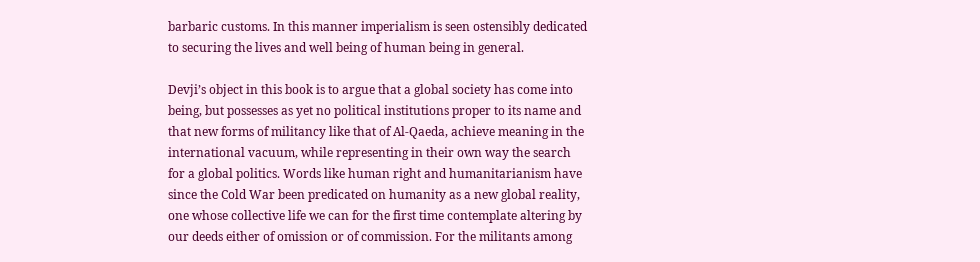barbaric customs. In this manner imperialism is seen ostensibly dedicated to securing the lives and well being of human being in general.

Devji’s object in this book is to argue that a global society has come into being, but possesses as yet no political institutions proper to its name and that new forms of militancy like that of Al-Qaeda, achieve meaning in the international vacuum, while representing in their own way the search for a global politics. Words like human right and humanitarianism have since the Cold War been predicated on humanity as a new global reality, one whose collective life we can for the first time contemplate altering by our deeds either of omission or of commission. For the militants among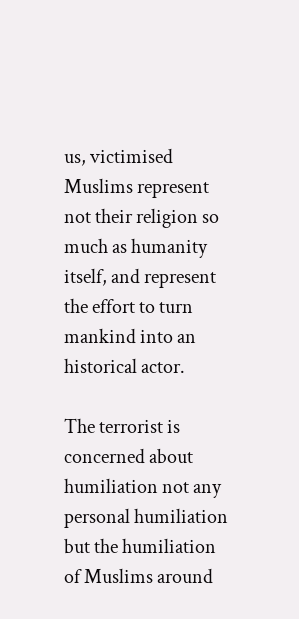us, victimised Muslims represent not their religion so much as humanity itself, and represent the effort to turn mankind into an historical actor.

The terrorist is concerned about humiliation not any personal humiliation but the humiliation of Muslims around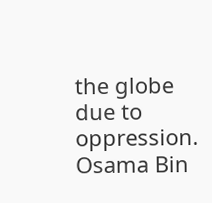the globe due to oppression. Osama Bin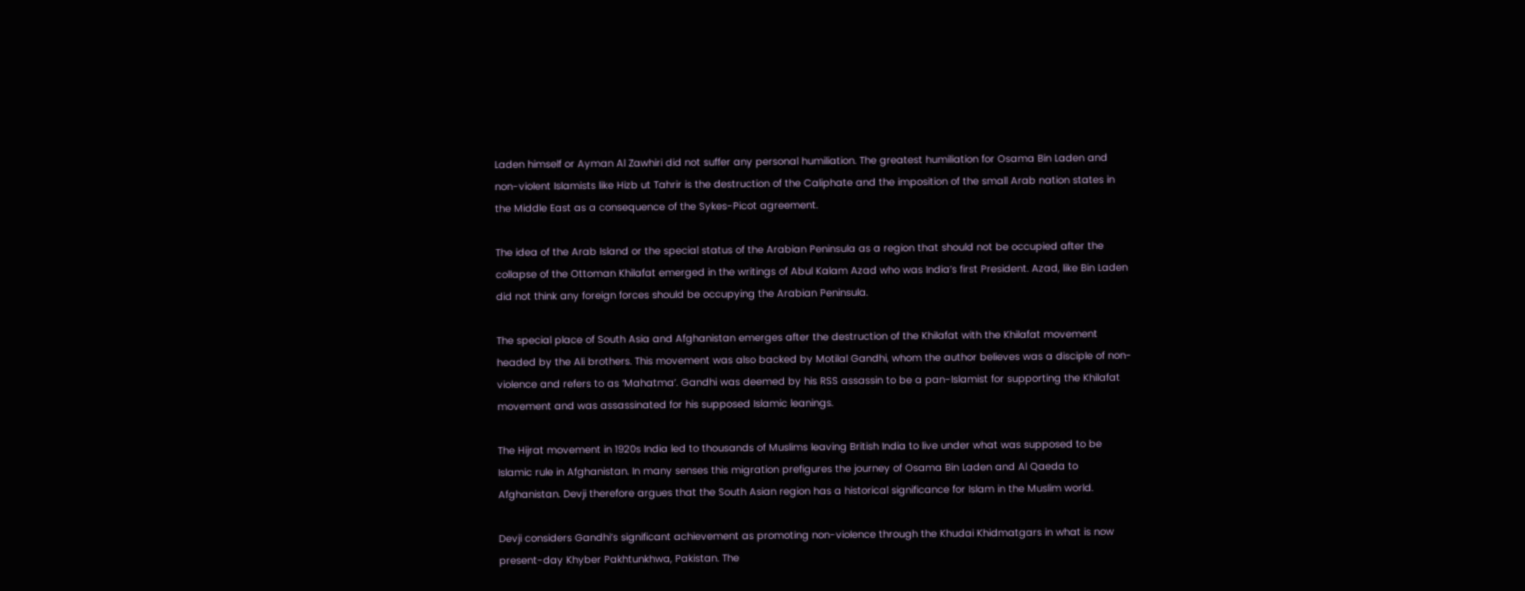Laden himself or Ayman Al Zawhiri did not suffer any personal humiliation. The greatest humiliation for Osama Bin Laden and non-violent Islamists like Hizb ut Tahrir is the destruction of the Caliphate and the imposition of the small Arab nation states in the Middle East as a consequence of the Sykes-Picot agreement.

The idea of the Arab Island or the special status of the Arabian Peninsula as a region that should not be occupied after the collapse of the Ottoman Khilafat emerged in the writings of Abul Kalam Azad who was India’s first President. Azad, like Bin Laden did not think any foreign forces should be occupying the Arabian Peninsula.

The special place of South Asia and Afghanistan emerges after the destruction of the Khilafat with the Khilafat movement headed by the Ali brothers. This movement was also backed by Motilal Gandhi, whom the author believes was a disciple of non-violence and refers to as ‘Mahatma’. Gandhi was deemed by his RSS assassin to be a pan-Islamist for supporting the Khilafat movement and was assassinated for his supposed Islamic leanings.

The Hijrat movement in 1920s India led to thousands of Muslims leaving British India to live under what was supposed to be Islamic rule in Afghanistan. In many senses this migration prefigures the journey of Osama Bin Laden and Al Qaeda to Afghanistan. Devji therefore argues that the South Asian region has a historical significance for Islam in the Muslim world.

Devji considers Gandhi’s significant achievement as promoting non-violence through the Khudai Khidmatgars in what is now present-day Khyber Pakhtunkhwa, Pakistan. The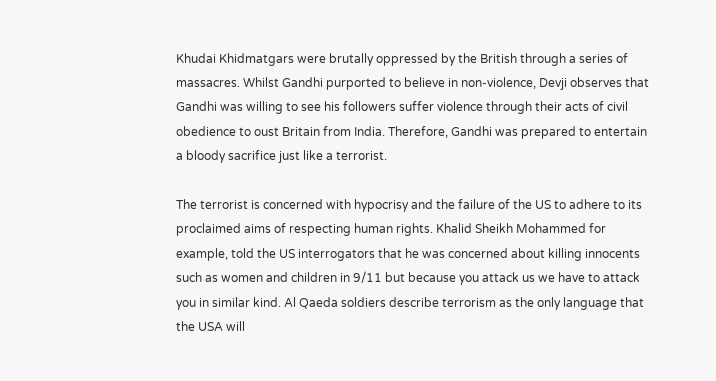Khudai Khidmatgars were brutally oppressed by the British through a series of massacres. Whilst Gandhi purported to believe in non-violence, Devji observes that Gandhi was willing to see his followers suffer violence through their acts of civil obedience to oust Britain from India. Therefore, Gandhi was prepared to entertain a bloody sacrifice just like a terrorist.

The terrorist is concerned with hypocrisy and the failure of the US to adhere to its proclaimed aims of respecting human rights. Khalid Sheikh Mohammed for example, told the US interrogators that he was concerned about killing innocents such as women and children in 9/11 but because you attack us we have to attack you in similar kind. Al Qaeda soldiers describe terrorism as the only language that the USA will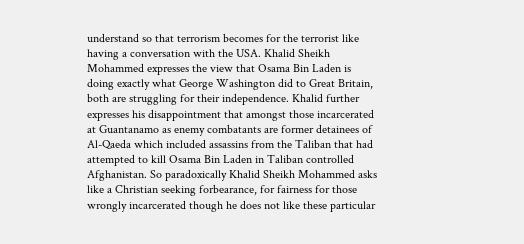understand so that terrorism becomes for the terrorist like having a conversation with the USA. Khalid Sheikh Mohammed expresses the view that Osama Bin Laden is doing exactly what George Washington did to Great Britain, both are struggling for their independence. Khalid further expresses his disappointment that amongst those incarcerated at Guantanamo as enemy combatants are former detainees of Al-Qaeda which included assassins from the Taliban that had attempted to kill Osama Bin Laden in Taliban controlled Afghanistan. So paradoxically Khalid Sheikh Mohammed asks like a Christian seeking forbearance, for fairness for those wrongly incarcerated though he does not like these particular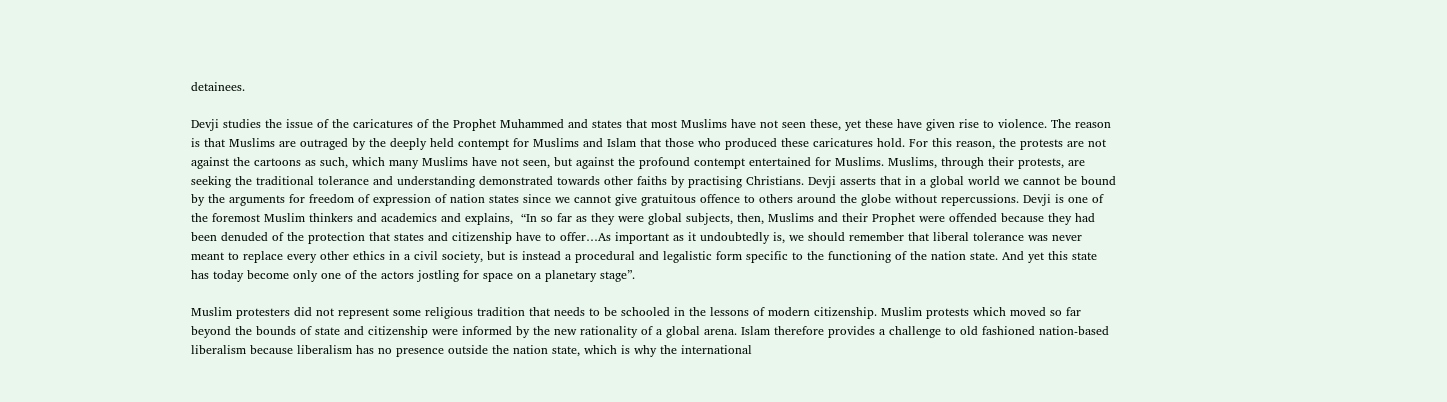detainees.

Devji studies the issue of the caricatures of the Prophet Muhammed and states that most Muslims have not seen these, yet these have given rise to violence. The reason is that Muslims are outraged by the deeply held contempt for Muslims and Islam that those who produced these caricatures hold. For this reason, the protests are not against the cartoons as such, which many Muslims have not seen, but against the profound contempt entertained for Muslims. Muslims, through their protests, are seeking the traditional tolerance and understanding demonstrated towards other faiths by practising Christians. Devji asserts that in a global world we cannot be bound by the arguments for freedom of expression of nation states since we cannot give gratuitous offence to others around the globe without repercussions. Devji is one of the foremost Muslim thinkers and academics and explains,  “In so far as they were global subjects, then, Muslims and their Prophet were offended because they had been denuded of the protection that states and citizenship have to offer…As important as it undoubtedly is, we should remember that liberal tolerance was never meant to replace every other ethics in a civil society, but is instead a procedural and legalistic form specific to the functioning of the nation state. And yet this state has today become only one of the actors jostling for space on a planetary stage”.

Muslim protesters did not represent some religious tradition that needs to be schooled in the lessons of modern citizenship. Muslim protests which moved so far beyond the bounds of state and citizenship were informed by the new rationality of a global arena. Islam therefore provides a challenge to old fashioned nation-based liberalism because liberalism has no presence outside the nation state, which is why the international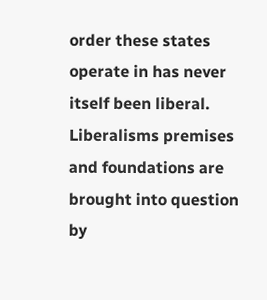order these states operate in has never itself been liberal. Liberalisms premises and foundations are brought into question by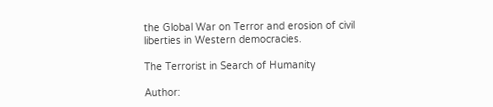the Global War on Terror and erosion of civil liberties in Western democracies.

The Terrorist in Search of Humanity

Author: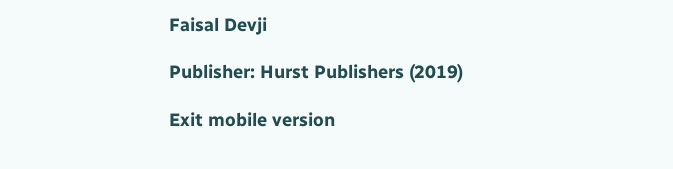Faisal Devji

Publisher: Hurst Publishers (2019)

Exit mobile version